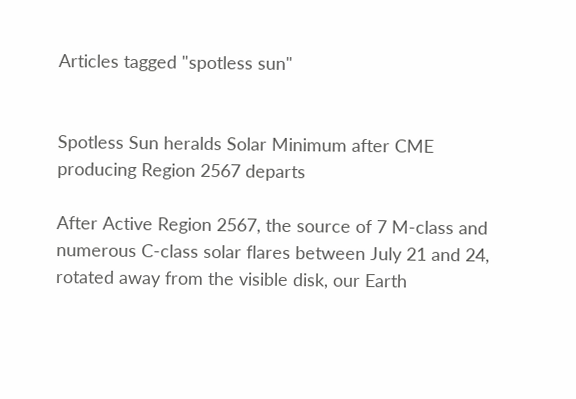Articles tagged "spotless sun"


Spotless Sun heralds Solar Minimum after CME producing Region 2567 departs

After Active Region 2567, the source of 7 M-class and numerous C-class solar flares between July 21 and 24, rotated away from the visible disk, our Earth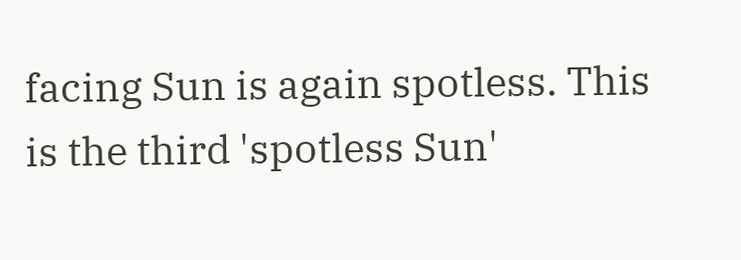facing Sun is again spotless. This is the third 'spotless Sun'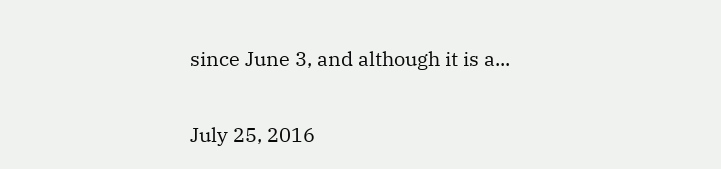since June 3, and although it is a...

July 25, 2016